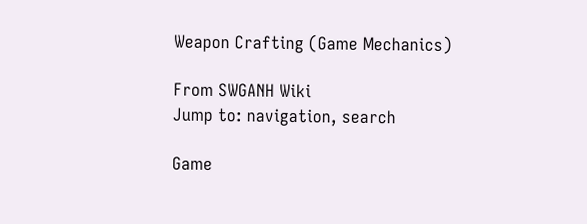Weapon Crafting (Game Mechanics)

From SWGANH Wiki
Jump to: navigation, search

Game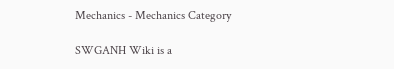Mechanics - Mechanics Category

SWGANH Wiki is a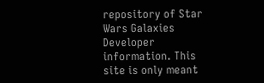repository of Star Wars Galaxies Developer information. This site is only meant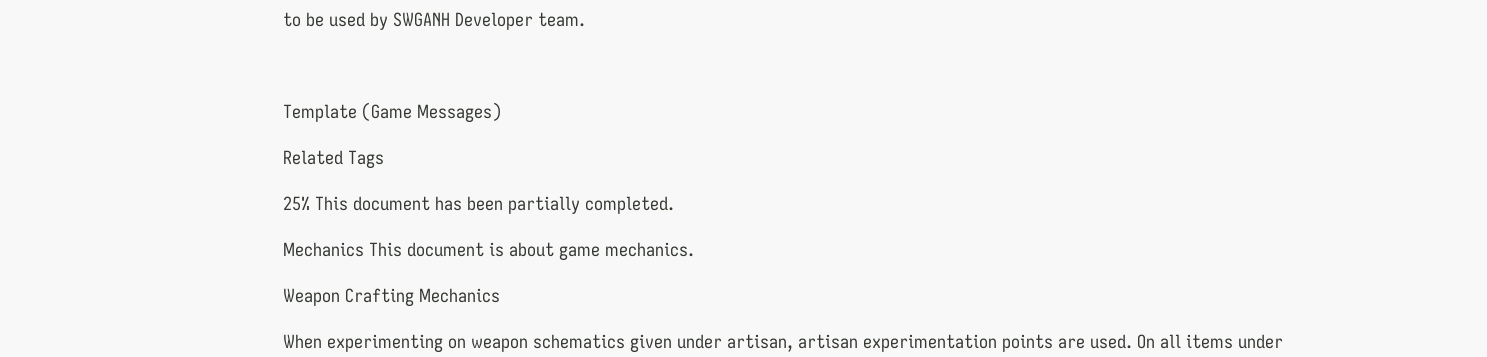to be used by SWGANH Developer team.



Template (Game Messages)

Related Tags

25% This document has been partially completed.

Mechanics This document is about game mechanics.

Weapon Crafting Mechanics

When experimenting on weapon schematics given under artisan, artisan experimentation points are used. On all items under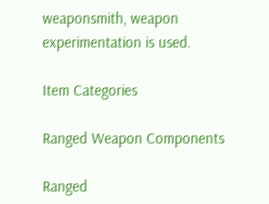weaponsmith, weapon experimentation is used.

Item Categories

Ranged Weapon Components

Ranged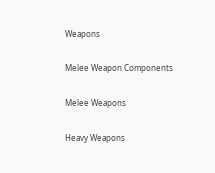Weapons

Melee Weapon Components

Melee Weapons

Heavy Weapons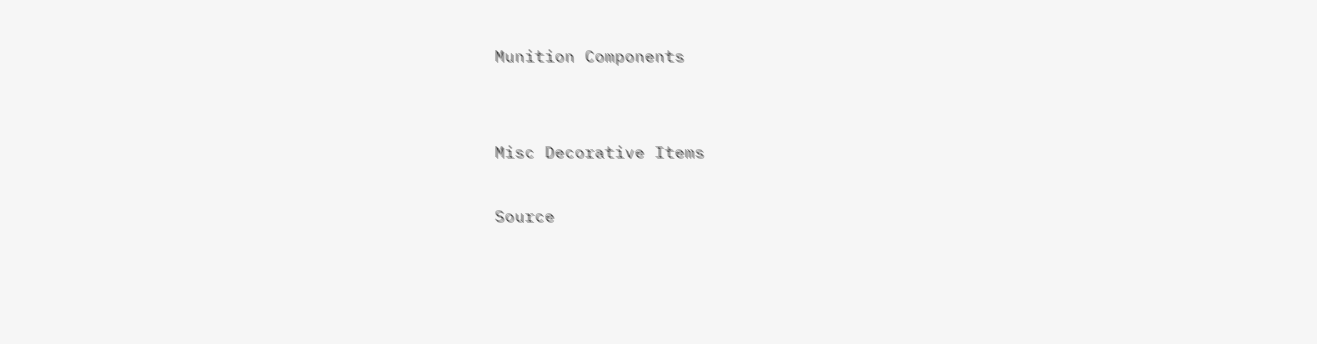Munition Components


Misc Decorative Items

Source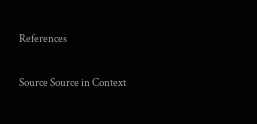References

Source Source in Context